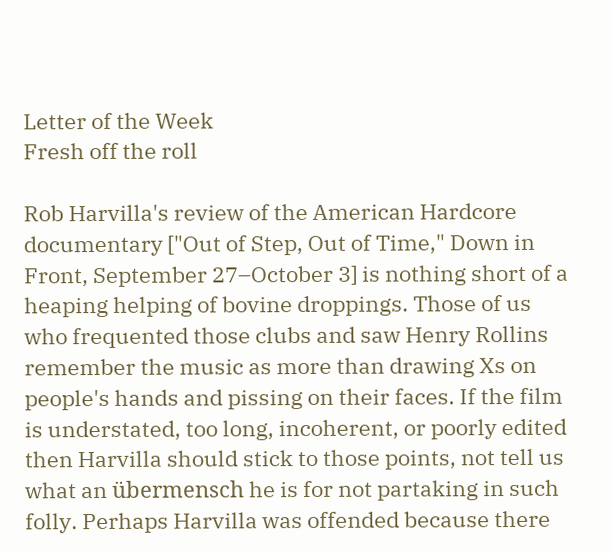Letter of the Week
Fresh off the roll

Rob Harvilla's review of the American Hardcore documentary ["Out of Step, Out of Time," Down in Front, September 27–October 3] is nothing short of a heaping helping of bovine droppings. Those of us who frequented those clubs and saw Henry Rollins remember the music as more than drawing Xs on people's hands and pissing on their faces. If the film is understated, too long, incoherent, or poorly edited then Harvilla should stick to those points, not tell us what an übermensch he is for not partaking in such folly. Perhaps Harvilla was offended because there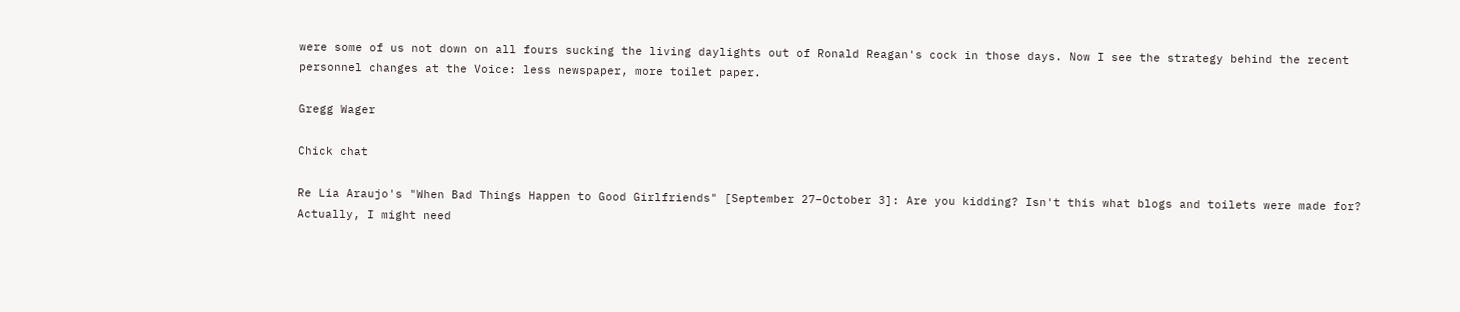were some of us not down on all fours sucking the living daylights out of Ronald Reagan's cock in those days. Now I see the strategy behind the recent personnel changes at the Voice: less newspaper, more toilet paper.

Gregg Wager

Chick chat

Re Lia Araujo's "When Bad Things Happen to Good Girlfriends" [September 27–October 3]: Are you kidding? Isn't this what blogs and toilets were made for? Actually, I might need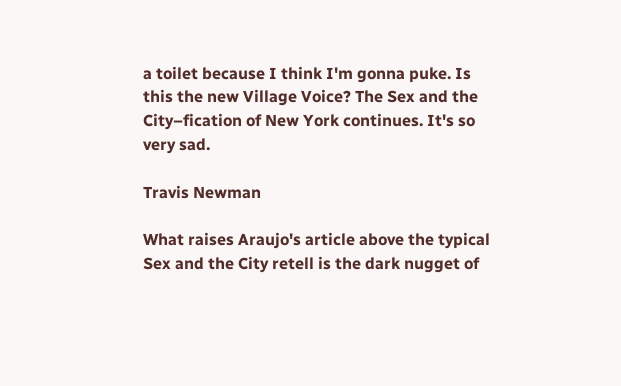a toilet because I think I'm gonna puke. Is this the new Village Voice? The Sex and the City–fication of New York continues. It's so very sad.

Travis Newman

What raises Araujo's article above the typical Sex and the City retell is the dark nugget of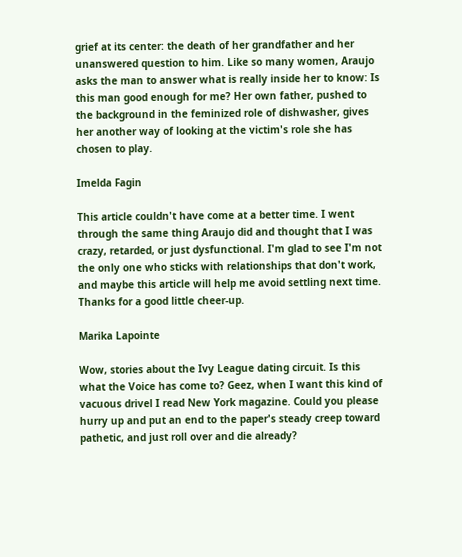grief at its center: the death of her grandfather and her unanswered question to him. Like so many women, Araujo asks the man to answer what is really inside her to know: Is this man good enough for me? Her own father, pushed to the background in the feminized role of dishwasher, gives her another way of looking at the victim's role she has chosen to play.

Imelda Fagin

This article couldn't have come at a better time. I went through the same thing Araujo did and thought that I was crazy, retarded, or just dysfunctional. I'm glad to see I'm not the only one who sticks with relationships that don't work, and maybe this article will help me avoid settling next time. Thanks for a good little cheer-up.

Marika Lapointe

Wow, stories about the Ivy League dating circuit. Is this what the Voice has come to? Geez, when I want this kind of vacuous drivel I read New York magazine. Could you please hurry up and put an end to the paper's steady creep toward pathetic, and just roll over and die already?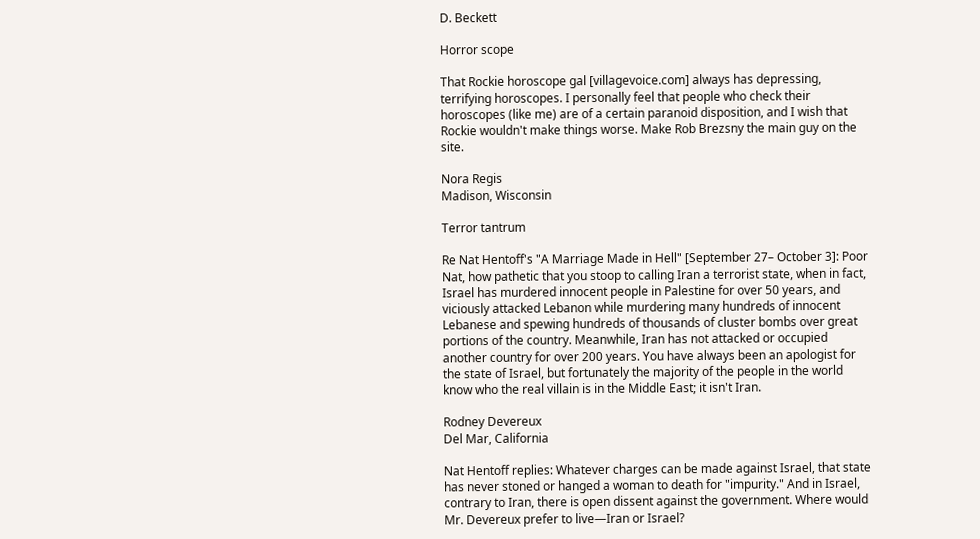D. Beckett

Horror scope

That Rockie horoscope gal [villagevoice.com] always has depressing, terrifying horoscopes. I personally feel that people who check their horoscopes (like me) are of a certain paranoid disposition, and I wish that Rockie wouldn't make things worse. Make Rob Brezsny the main guy on the site.

Nora Regis
Madison, Wisconsin

Terror tantrum

Re Nat Hentoff's "A Marriage Made in Hell" [September 27– October 3]: Poor Nat, how pathetic that you stoop to calling Iran a terrorist state, when in fact, Israel has murdered innocent people in Palestine for over 50 years, and viciously attacked Lebanon while murdering many hundreds of innocent Lebanese and spewing hundreds of thousands of cluster bombs over great portions of the country. Meanwhile, Iran has not attacked or occupied another country for over 200 years. You have always been an apologist for the state of Israel, but fortunately the majority of the people in the world know who the real villain is in the Middle East; it isn't Iran.

Rodney Devereux
Del Mar, California

Nat Hentoff replies: Whatever charges can be made against Israel, that state has never stoned or hanged a woman to death for "impurity." And in Israel, contrary to Iran, there is open dissent against the government. Where would Mr. Devereux prefer to live—Iran or Israel?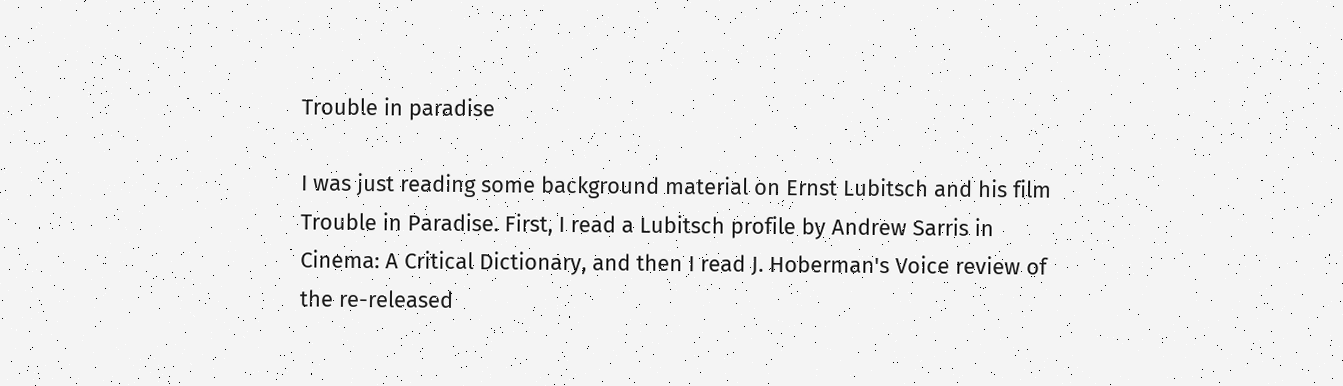Trouble in paradise

I was just reading some background material on Ernst Lubitsch and his film Trouble in Paradise. First, I read a Lubitsch profile by Andrew Sarris in Cinema: A Critical Dictionary, and then I read J. Hoberman's Voice review of the re-released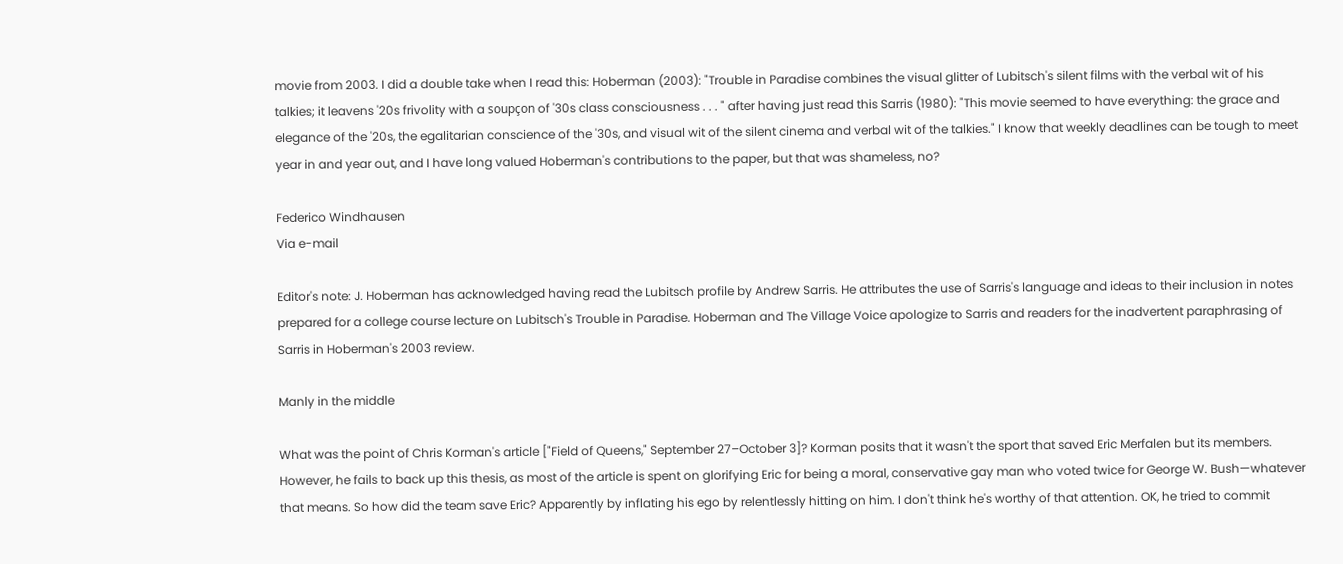movie from 2003. I did a double take when I read this: Hoberman (2003): "Trouble in Paradise combines the visual glitter of Lubitsch's silent films with the verbal wit of his talkies; it leavens '20s frivolity with a soupçon of '30s class consciousness . . . " after having just read this Sarris (1980): "This movie seemed to have everything: the grace and elegance of the '20s, the egalitarian conscience of the '30s, and visual wit of the silent cinema and verbal wit of the talkies." I know that weekly deadlines can be tough to meet year in and year out, and I have long valued Hoberman's contributions to the paper, but that was shameless, no?

Federico Windhausen
Via e-mail

Editor's note: J. Hoberman has acknowledged having read the Lubitsch profile by Andrew Sarris. He attributes the use of Sarris's language and ideas to their inclusion in notes prepared for a college course lecture on Lubitsch's Trouble in Paradise. Hoberman and The Village Voice apologize to Sarris and readers for the inadvertent paraphrasing of Sarris in Hoberman's 2003 review.

Manly in the middle

What was the point of Chris Korman's article ["Field of Queens," September 27–October 3]? Korman posits that it wasn't the sport that saved Eric Merfalen but its members. However, he fails to back up this thesis, as most of the article is spent on glorifying Eric for being a moral, conservative gay man who voted twice for George W. Bush—whatever that means. So how did the team save Eric? Apparently by inflating his ego by relentlessly hitting on him. I don't think he's worthy of that attention. OK, he tried to commit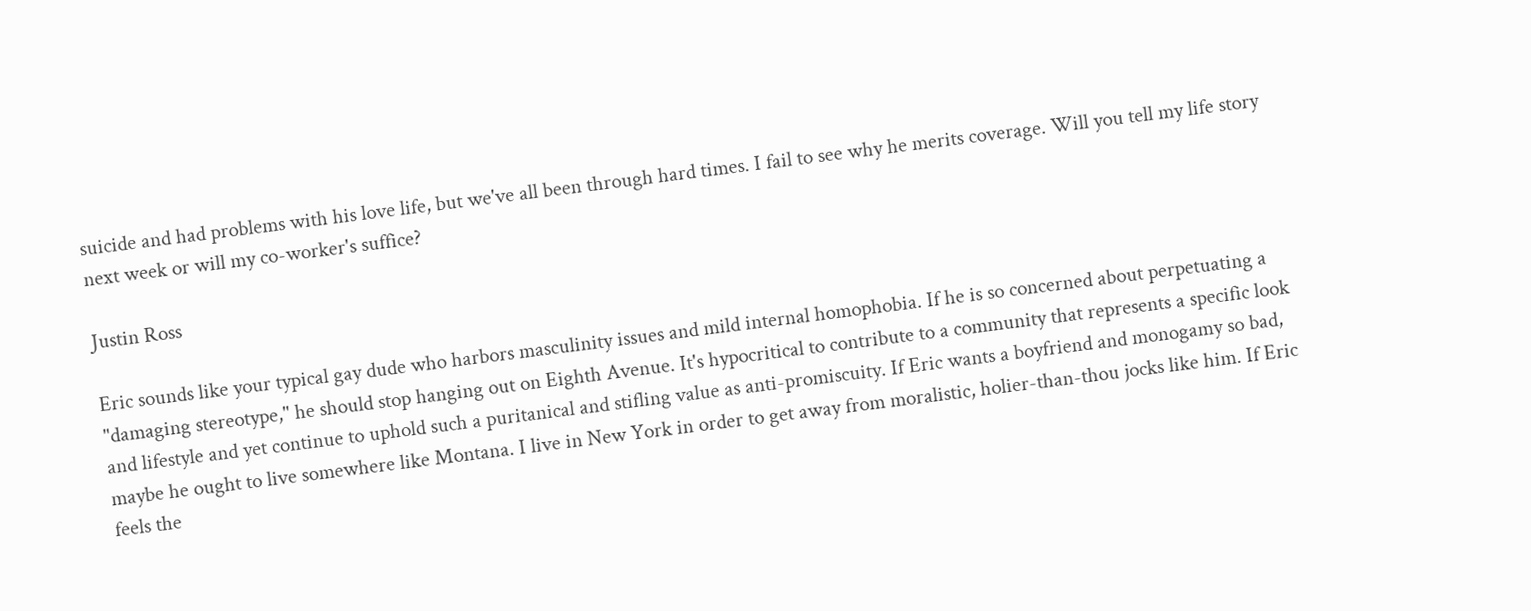suicide and had problems with his love life, but we've all been through hard times. I fail to see why he merits coverage. Will you tell my life story next week or will my co-worker's suffice?

Justin Ross

Eric sounds like your typical gay dude who harbors masculinity issues and mild internal homophobia. If he is so concerned about perpetuating a "damaging stereotype," he should stop hanging out on Eighth Avenue. It's hypocritical to contribute to a community that represents a specific look and lifestyle and yet continue to uphold such a puritanical and stifling value as anti-promiscuity. If Eric wants a boyfriend and monogamy so bad, maybe he ought to live somewhere like Montana. I live in New York in order to get away from moralistic, holier-than-thou jocks like him. If Eric feels the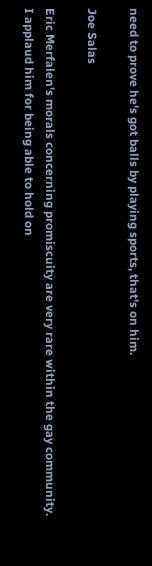need to prove he's got balls by playing sports, that's on him.

Joe Salas

Eric Merfalen's morals concerning promiscuity are very rare within the gay community. I applaud him for being able to hold on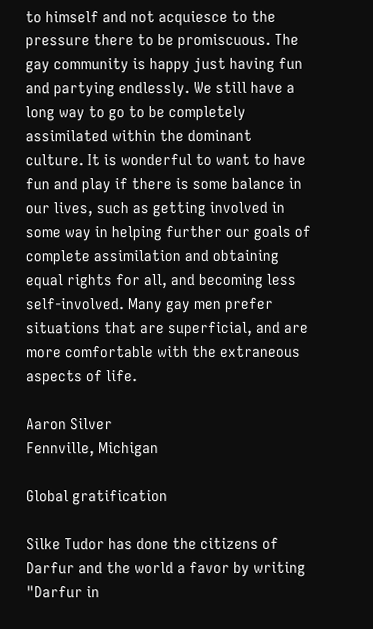to himself and not acquiesce to the pressure there to be promiscuous. The gay community is happy just having fun and partying endlessly. We still have a long way to go to be completely assimilated within the dominant culture. It is wonderful to want to have fun and play if there is some balance in our lives, such as getting involved in some way in helping further our goals of complete assimilation and obtaining equal rights for all, and becoming less self-involved. Many gay men prefer situations that are superficial, and are more comfortable with the extraneous aspects of life.

Aaron Silver
Fennville, Michigan

Global gratification

Silke Tudor has done the citizens of Darfur and the world a favor by writing "Darfur in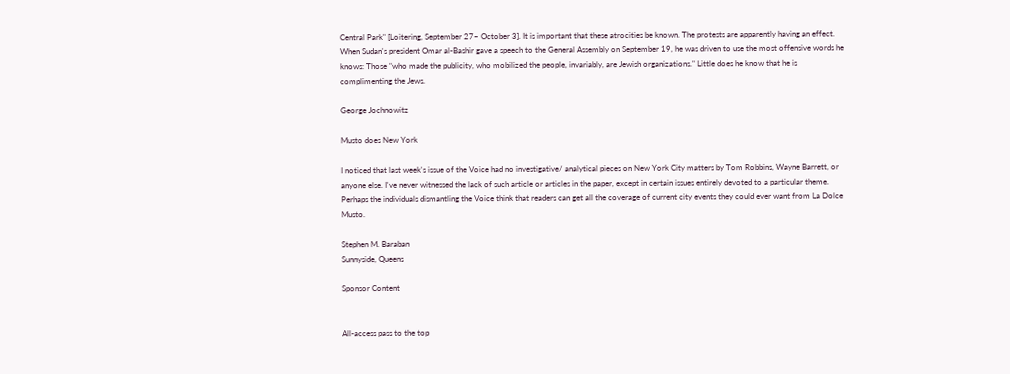Central Park" [Loitering, September 27– October 3]. It is important that these atrocities be known. The protests are apparently having an effect. When Sudan's president Omar al-Bashir gave a speech to the General Assembly on September 19, he was driven to use the most offensive words he knows: Those "who made the publicity, who mobilized the people, invariably, are Jewish organizations." Little does he know that he is complimenting the Jews.

George Jochnowitz

Musto does New York

I noticed that last week's issue of the Voice had no investigative/ analytical pieces on New York City matters by Tom Robbins, Wayne Barrett, or anyone else. I've never witnessed the lack of such article or articles in the paper, except in certain issues entirely devoted to a particular theme. Perhaps the individuals dismantling the Voice think that readers can get all the coverage of current city events they could ever want from La Dolce Musto.

Stephen M. Baraban
Sunnyside, Queens

Sponsor Content


All-access pass to the top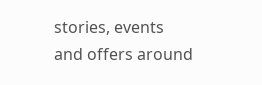stories, events and offers around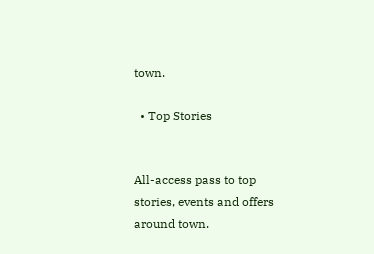town.

  • Top Stories


All-access pass to top stories, events and offers around town.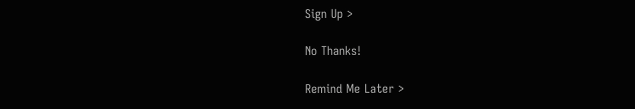Sign Up >

No Thanks!

Remind Me Later >